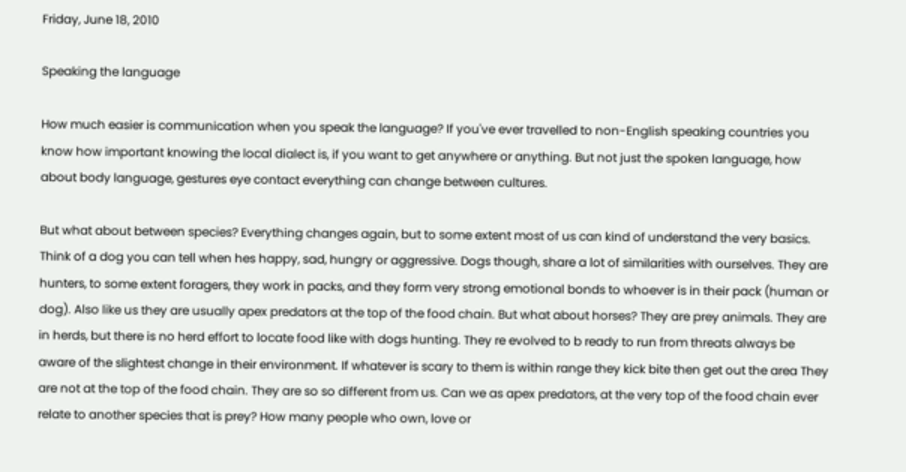Friday, June 18, 2010

Speaking the language

How much easier is communication when you speak the language? If you've ever travelled to non-English speaking countries you know how important knowing the local dialect is, if you want to get anywhere or anything. But not just the spoken language, how about body language, gestures eye contact everything can change between cultures.

But what about between species? Everything changes again, but to some extent most of us can kind of understand the very basics. Think of a dog you can tell when hes happy, sad, hungry or aggressive. Dogs though, share a lot of similarities with ourselves. They are hunters, to some extent foragers, they work in packs, and they form very strong emotional bonds to whoever is in their pack (human or dog). Also like us they are usually apex predators at the top of the food chain. But what about horses? They are prey animals. They are in herds, but there is no herd effort to locate food like with dogs hunting. They re evolved to b ready to run from threats always be aware of the slightest change in their environment. If whatever is scary to them is within range they kick bite then get out the area They are not at the top of the food chain. They are so so different from us. Can we as apex predators, at the very top of the food chain ever relate to another species that is prey? How many people who own, love or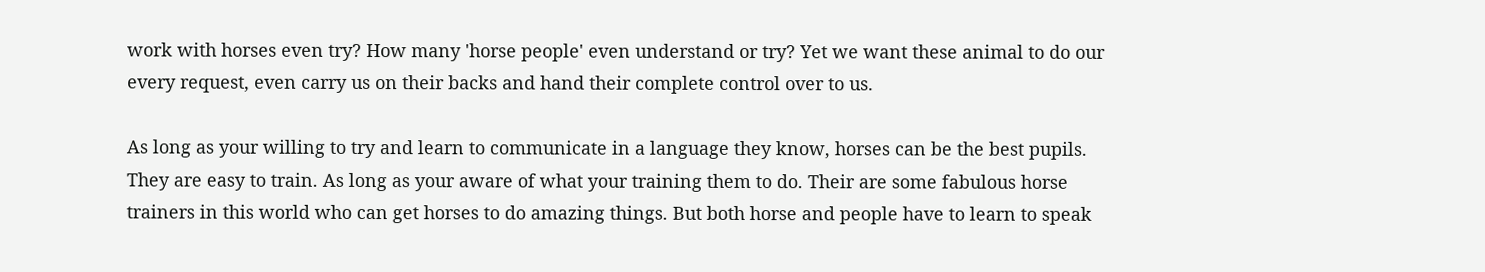work with horses even try? How many 'horse people' even understand or try? Yet we want these animal to do our every request, even carry us on their backs and hand their complete control over to us.

As long as your willing to try and learn to communicate in a language they know, horses can be the best pupils. They are easy to train. As long as your aware of what your training them to do. Their are some fabulous horse trainers in this world who can get horses to do amazing things. But both horse and people have to learn to speak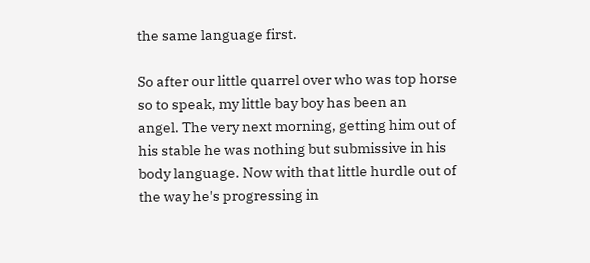the same language first.

So after our little quarrel over who was top horse so to speak, my little bay boy has been an
angel. The very next morning, getting him out of his stable he was nothing but submissive in his body language. Now with that little hurdle out of the way he's progressing in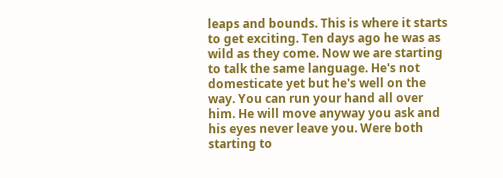leaps and bounds. This is where it starts to get exciting. Ten days ago he was as wild as they come. Now we are starting to talk the same language. He's not domesticate yet but he's well on the way. You can run your hand all over him. He will move anyway you ask and his eyes never leave you. Were both starting to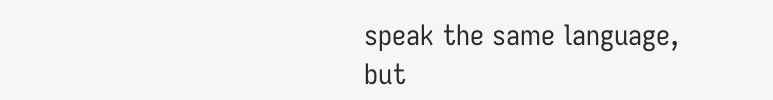speak the same language, but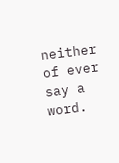neither of ever say a word.